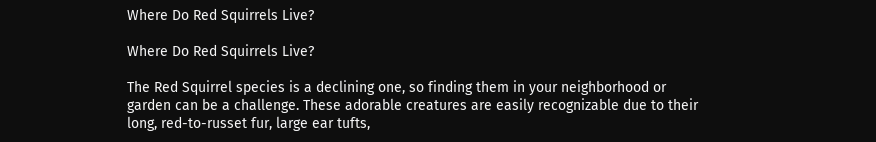Where Do Red Squirrels Live?

Where Do Red Squirrels Live?

The Red Squirrel species is a declining one, so finding them in your neighborhood or garden can be a challenge. These adorable creatures are easily recognizable due to their long, red-to-russet fur, large ear tufts,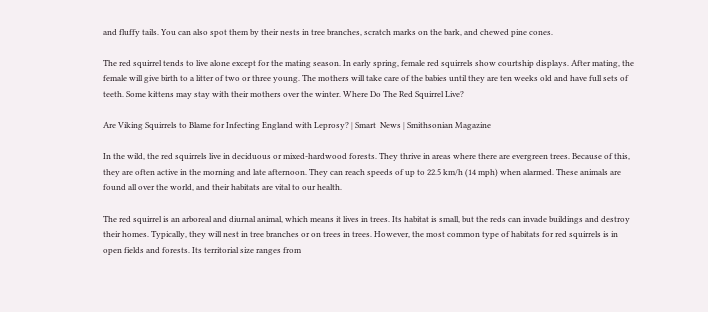and fluffy tails. You can also spot them by their nests in tree branches, scratch marks on the bark, and chewed pine cones.

The red squirrel tends to live alone except for the mating season. In early spring, female red squirrels show courtship displays. After mating, the female will give birth to a litter of two or three young. The mothers will take care of the babies until they are ten weeks old and have full sets of teeth. Some kittens may stay with their mothers over the winter. Where Do The Red Squirrel Live?

Are Viking Squirrels to Blame for Infecting England with Leprosy? | Smart  News | Smithsonian Magazine

In the wild, the red squirrels live in deciduous or mixed-hardwood forests. They thrive in areas where there are evergreen trees. Because of this, they are often active in the morning and late afternoon. They can reach speeds of up to 22.5 km/h (14 mph) when alarmed. These animals are found all over the world, and their habitats are vital to our health.

The red squirrel is an arboreal and diurnal animal, which means it lives in trees. Its habitat is small, but the reds can invade buildings and destroy their homes. Typically, they will nest in tree branches or on trees in trees. However, the most common type of habitats for red squirrels is in open fields and forests. Its territorial size ranges from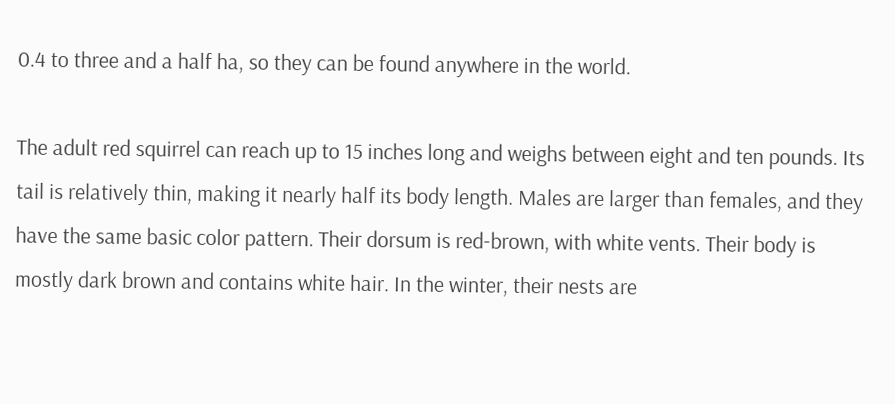0.4 to three and a half ha, so they can be found anywhere in the world.

The adult red squirrel can reach up to 15 inches long and weighs between eight and ten pounds. Its tail is relatively thin, making it nearly half its body length. Males are larger than females, and they have the same basic color pattern. Their dorsum is red-brown, with white vents. Their body is mostly dark brown and contains white hair. In the winter, their nests are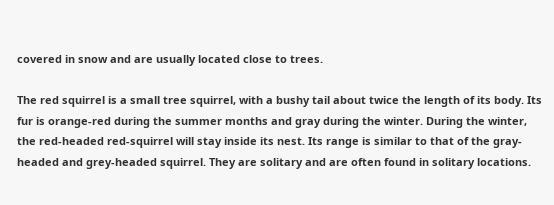covered in snow and are usually located close to trees.

The red squirrel is a small tree squirrel, with a bushy tail about twice the length of its body. Its fur is orange-red during the summer months and gray during the winter. During the winter, the red-headed red-squirrel will stay inside its nest. Its range is similar to that of the gray-headed and grey-headed squirrel. They are solitary and are often found in solitary locations.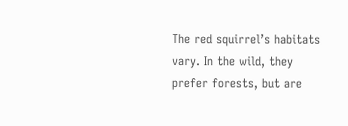The red squirrel’s habitats vary. In the wild, they prefer forests, but are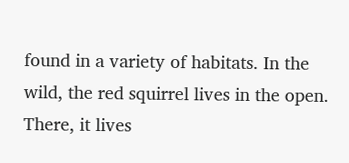found in a variety of habitats. In the wild, the red squirrel lives in the open. There, it lives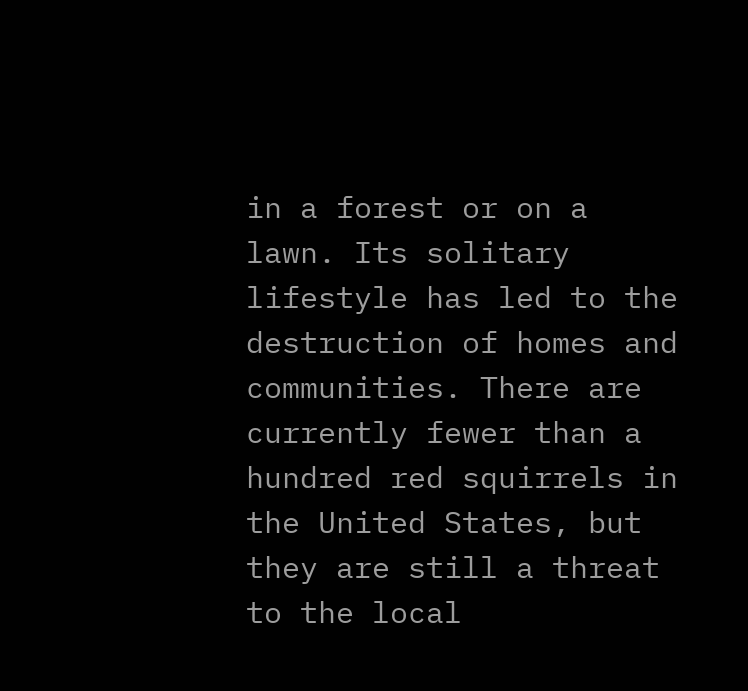in a forest or on a lawn. Its solitary lifestyle has led to the destruction of homes and communities. There are currently fewer than a hundred red squirrels in the United States, but they are still a threat to the local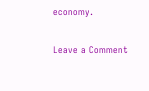economy.

Leave a Comment